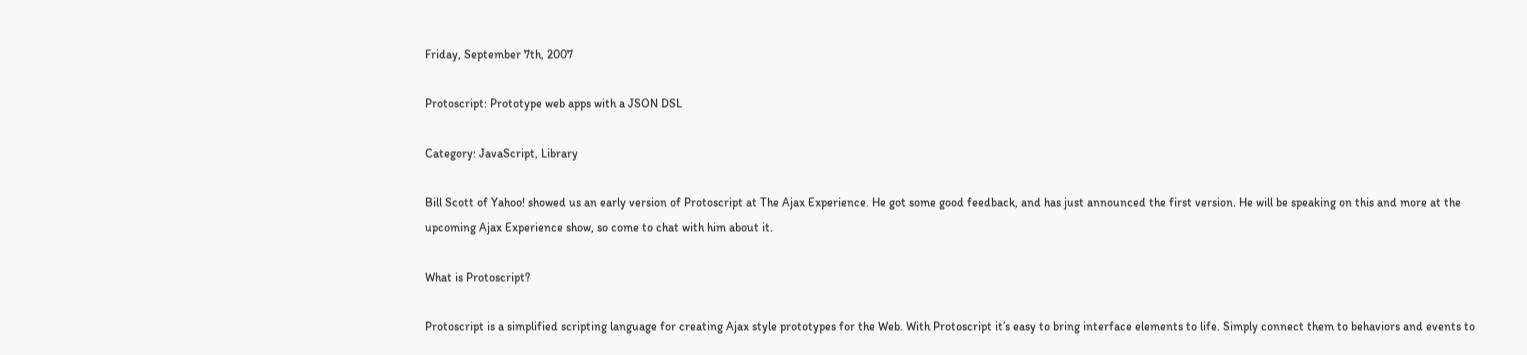Friday, September 7th, 2007

Protoscript: Prototype web apps with a JSON DSL

Category: JavaScript, Library

Bill Scott of Yahoo! showed us an early version of Protoscript at The Ajax Experience. He got some good feedback, and has just announced the first version. He will be speaking on this and more at the upcoming Ajax Experience show, so come to chat with him about it.

What is Protoscript?

Protoscript is a simplified scripting language for creating Ajax style prototypes for the Web. With Protoscript it’s easy to bring interface elements to life. Simply connect them to behaviors and events to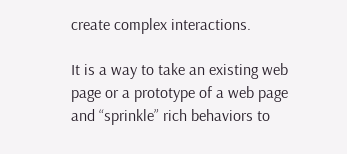create complex interactions.

It is a way to take an existing web page or a prototype of a web page and “sprinkle” rich behaviors to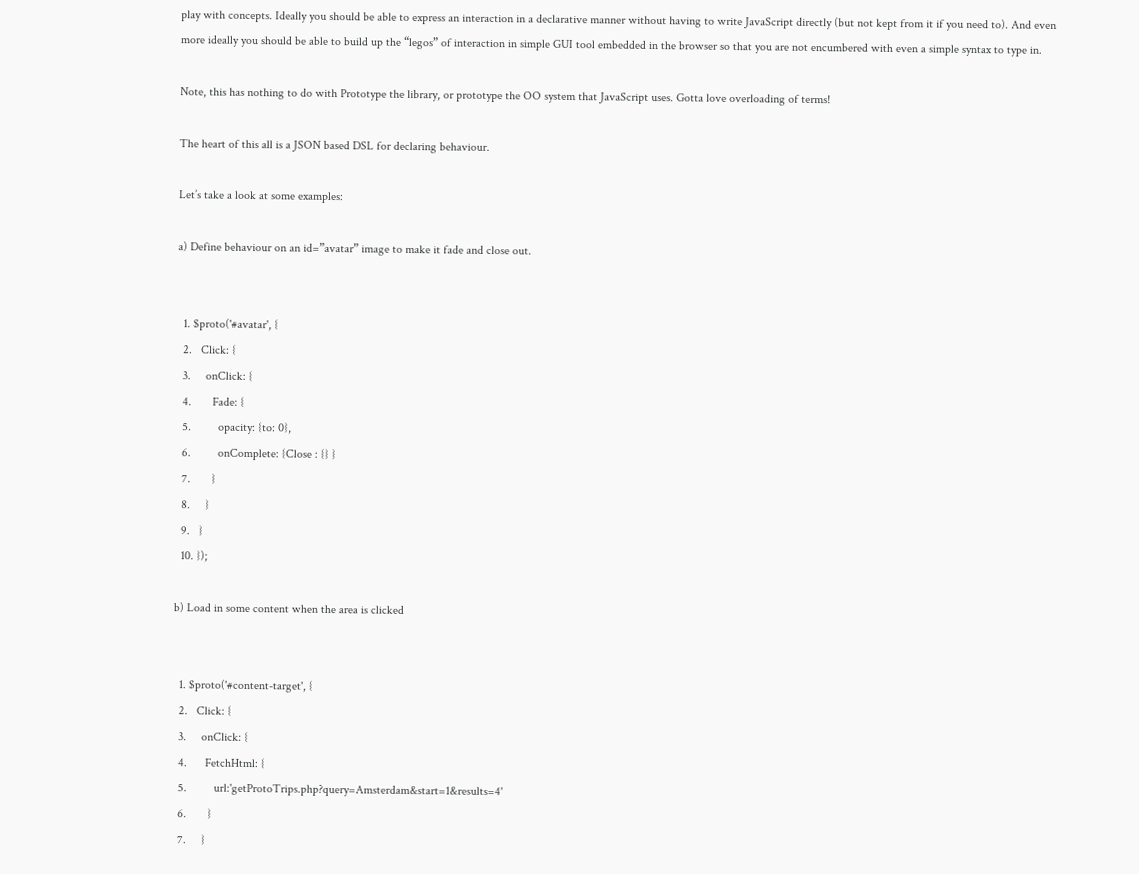play with concepts. Ideally you should be able to express an interaction in a declarative manner without having to write JavaScript directly (but not kept from it if you need to). And even more ideally you should be able to build up the “legos” of interaction in simple GUI tool embedded in the browser so that you are not encumbered with even a simple syntax to type in.

Note, this has nothing to do with Prototype the library, or prototype the OO system that JavaScript uses. Gotta love overloading of terms!

The heart of this all is a JSON based DSL for declaring behaviour.

Let’s take a look at some examples:

a) Define behaviour on an id=”avatar” image to make it fade and close out.


  1. $proto('#avatar', {
  2.   Click: {
  3.     onClick: {
  4.       Fade: {
  5.         opacity: {to: 0},
  6.         onComplete: {Close : {} }
  7.       }
  8.     }
  9.   }
  10. });

b) Load in some content when the area is clicked


  1. $proto('#content-target', {
  2.   Click: {
  3.     onClick: {
  4.      FetchHtml: {
  5.         url:'getProtoTrips.php?query=Amsterdam&start=1&results=4'
  6.       }
  7.     }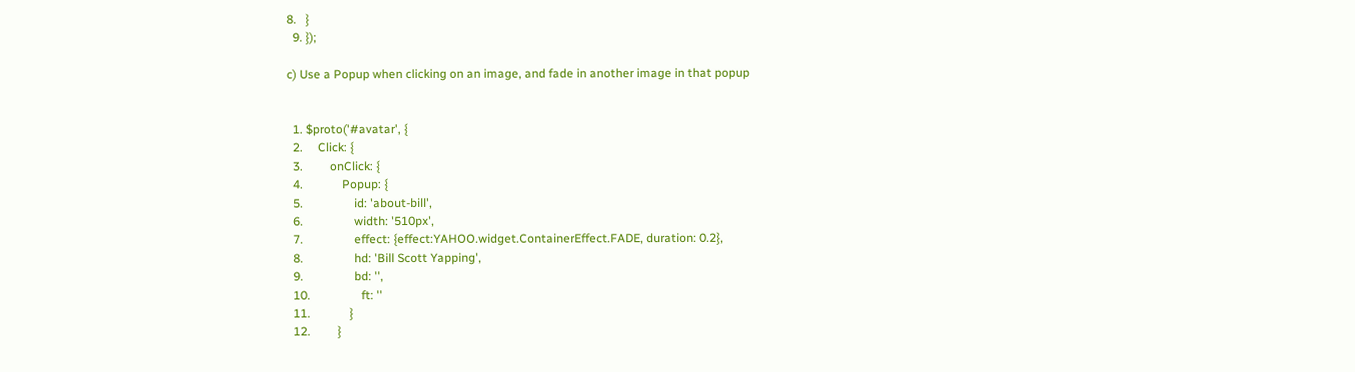8.   }
  9. });

c) Use a Popup when clicking on an image, and fade in another image in that popup


  1. $proto('#avatar', {
  2.     Click: {
  3.         onClick: {
  4.             Popup: {
  5.                 id: 'about-bill',
  6.                 width: '510px',
  7.                 effect: {effect:YAHOO.widget.ContainerEffect.FADE, duration: 0.2},
  8.                 hd: 'Bill Scott Yapping',
  9.                 bd: '',
  10.                 ft: ''
  11.             }
  12.         }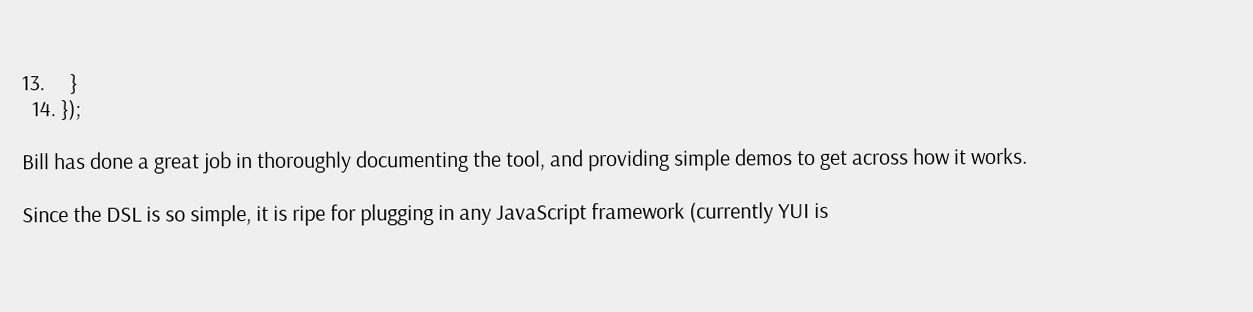13.     }
  14. });

Bill has done a great job in thoroughly documenting the tool, and providing simple demos to get across how it works.

Since the DSL is so simple, it is ripe for plugging in any JavaScript framework (currently YUI is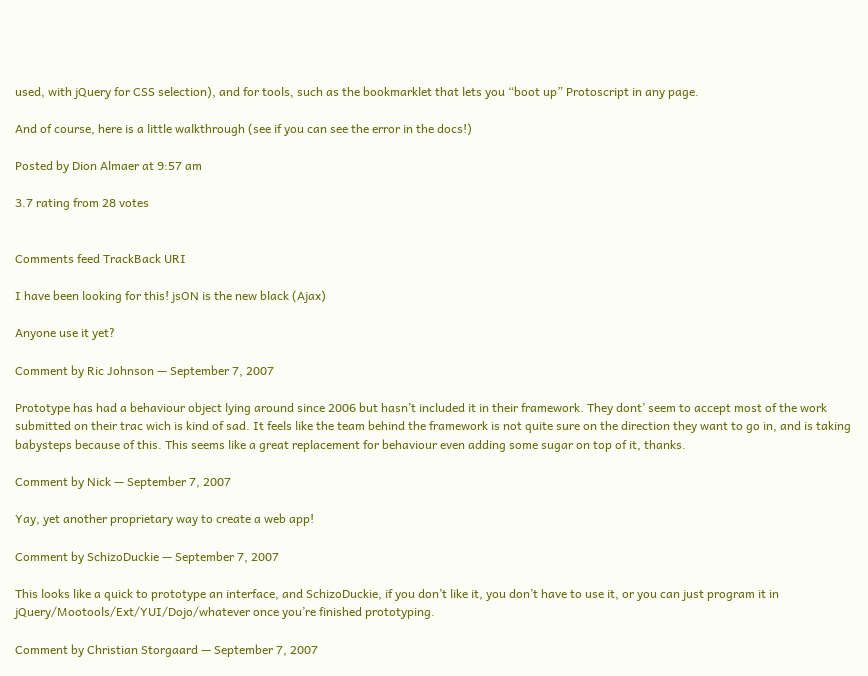used, with jQuery for CSS selection), and for tools, such as the bookmarklet that lets you “boot up” Protoscript in any page.

And of course, here is a little walkthrough (see if you can see the error in the docs!)

Posted by Dion Almaer at 9:57 am

3.7 rating from 28 votes


Comments feed TrackBack URI

I have been looking for this! jsON is the new black (Ajax)

Anyone use it yet?

Comment by Ric Johnson — September 7, 2007

Prototype has had a behaviour object lying around since 2006 but hasn’t included it in their framework. They dont’ seem to accept most of the work submitted on their trac wich is kind of sad. It feels like the team behind the framework is not quite sure on the direction they want to go in, and is taking babysteps because of this. This seems like a great replacement for behaviour even adding some sugar on top of it, thanks.

Comment by Nick — September 7, 2007

Yay, yet another proprietary way to create a web app!

Comment by SchizoDuckie — September 7, 2007

This looks like a quick to prototype an interface, and SchizoDuckie, if you don’t like it, you don’t have to use it, or you can just program it in jQuery/Mootools/Ext/YUI/Dojo/whatever once you’re finished prototyping.

Comment by Christian Storgaard — September 7, 2007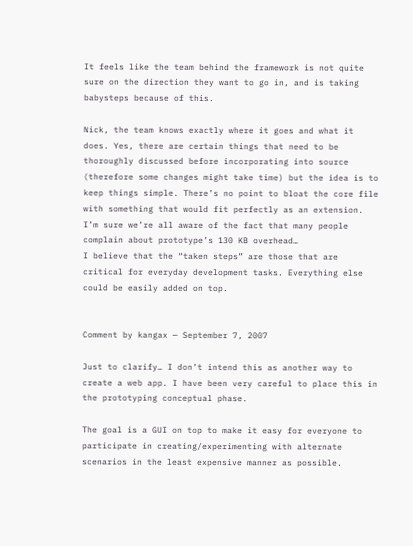It feels like the team behind the framework is not quite sure on the direction they want to go in, and is taking babysteps because of this.

Nick, the team knows exactly where it goes and what it does. Yes, there are certain things that need to be thoroughly discussed before incorporating into source (therefore some changes might take time) but the idea is to keep things simple. There’s no point to bloat the core file with something that would fit perfectly as an extension.
I’m sure we’re all aware of the fact that many people complain about prototype’s 130 KB overhead…
I believe that the “taken steps” are those that are critical for everyday development tasks. Everything else could be easily added on top.


Comment by kangax — September 7, 2007

Just to clarify… I don’t intend this as another way to create a web app. I have been very careful to place this in the prototyping conceptual phase.

The goal is a GUI on top to make it easy for everyone to participate in creating/experimenting with alternate scenarios in the least expensive manner as possible.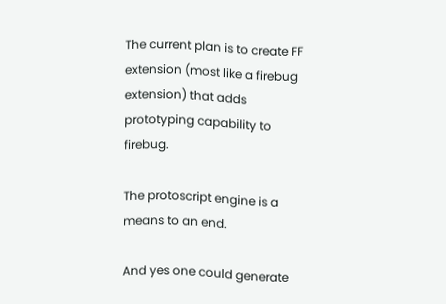The current plan is to create FF extension (most like a firebug extension) that adds prototyping capability to firebug.

The protoscript engine is a means to an end.

And yes one could generate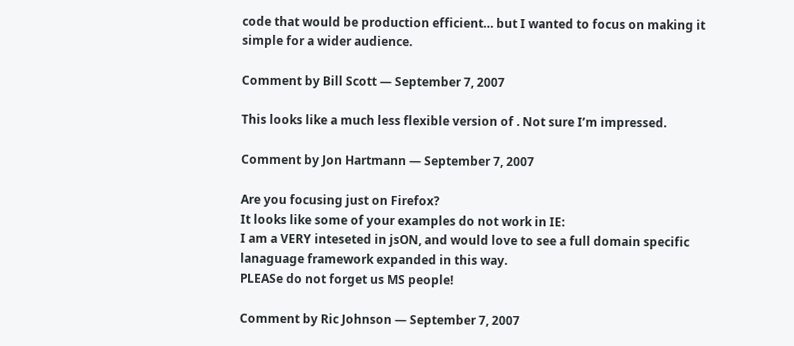code that would be production efficient… but I wanted to focus on making it simple for a wider audience.

Comment by Bill Scott — September 7, 2007

This looks like a much less flexible version of . Not sure I’m impressed.

Comment by Jon Hartmann — September 7, 2007

Are you focusing just on Firefox?
It looks like some of your examples do not work in IE:
I am a VERY inteseted in jsON, and would love to see a full domain specific lanaguage framework expanded in this way.
PLEASe do not forget us MS people!

Comment by Ric Johnson — September 7, 2007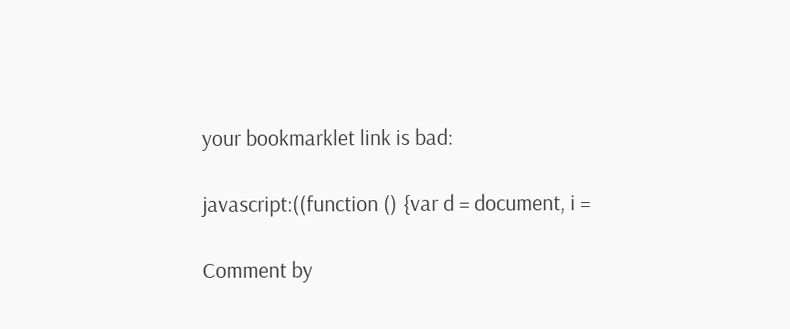your bookmarklet link is bad:

javascript:((function () {var d = document, i =

Comment by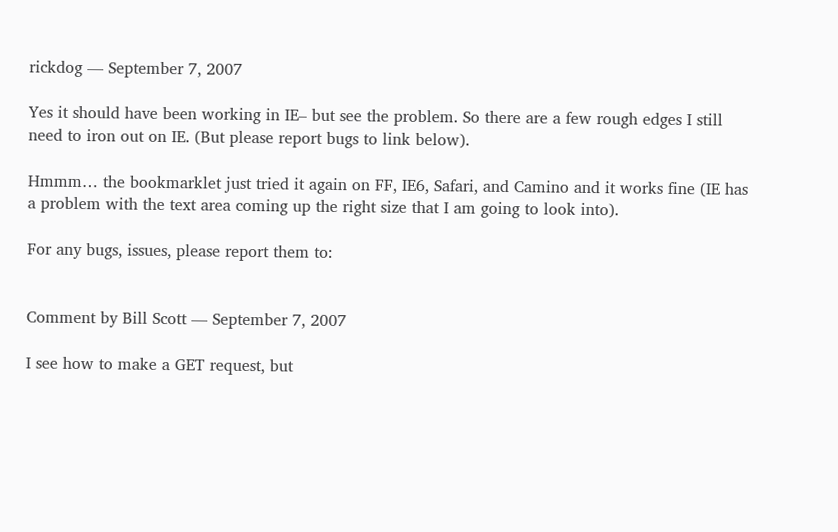rickdog — September 7, 2007

Yes it should have been working in IE– but see the problem. So there are a few rough edges I still need to iron out on IE. (But please report bugs to link below).

Hmmm… the bookmarklet just tried it again on FF, IE6, Safari, and Camino and it works fine (IE has a problem with the text area coming up the right size that I am going to look into).

For any bugs, issues, please report them to:


Comment by Bill Scott — September 7, 2007

I see how to make a GET request, but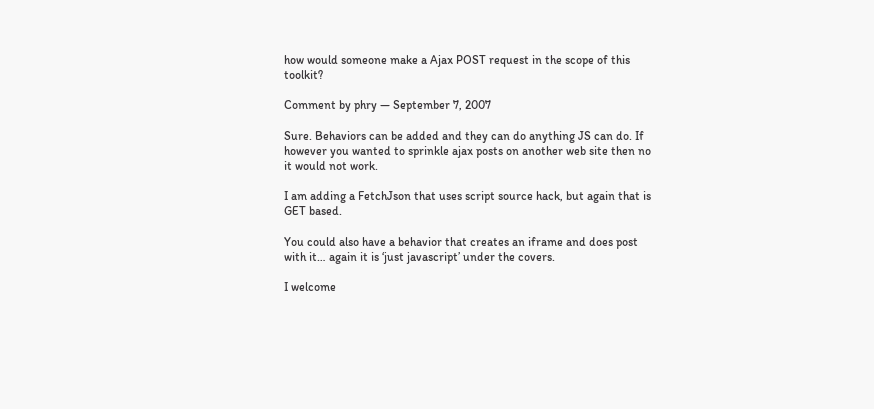how would someone make a Ajax POST request in the scope of this toolkit?

Comment by phry — September 7, 2007

Sure. Behaviors can be added and they can do anything JS can do. If however you wanted to sprinkle ajax posts on another web site then no it would not work.

I am adding a FetchJson that uses script source hack, but again that is GET based.

You could also have a behavior that creates an iframe and does post with it… again it is ‘just javascript’ under the covers.

I welcome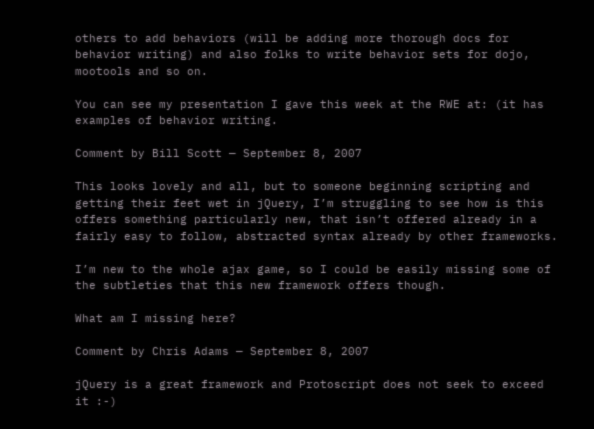others to add behaviors (will be adding more thorough docs for behavior writing) and also folks to write behavior sets for dojo, mootools and so on.

You can see my presentation I gave this week at the RWE at: (it has examples of behavior writing.

Comment by Bill Scott — September 8, 2007

This looks lovely and all, but to someone beginning scripting and getting their feet wet in jQuery, I’m struggling to see how is this offers something particularly new, that isn’t offered already in a fairly easy to follow, abstracted syntax already by other frameworks.

I’m new to the whole ajax game, so I could be easily missing some of the subtleties that this new framework offers though.

What am I missing here?

Comment by Chris Adams — September 8, 2007

jQuery is a great framework and Protoscript does not seek to exceed it :-)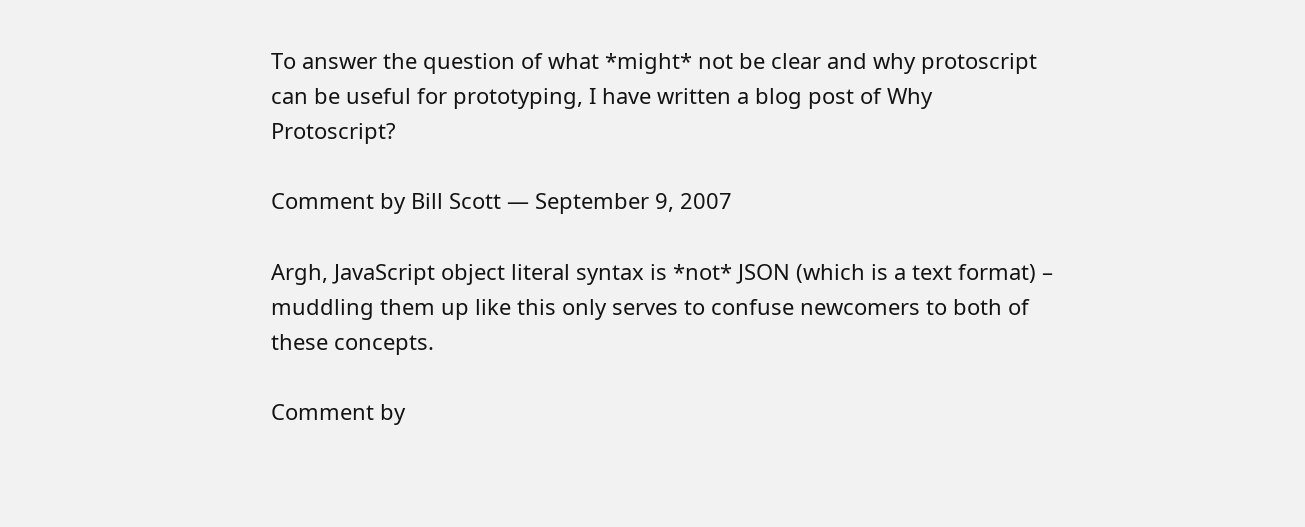To answer the question of what *might* not be clear and why protoscript can be useful for prototyping, I have written a blog post of Why Protoscript?

Comment by Bill Scott — September 9, 2007

Argh, JavaScript object literal syntax is *not* JSON (which is a text format) – muddling them up like this only serves to confuse newcomers to both of these concepts.

Comment by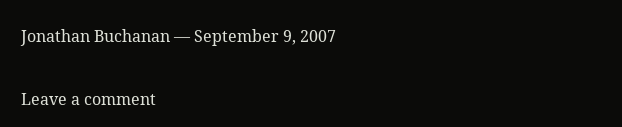Jonathan Buchanan — September 9, 2007

Leave a comment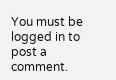You must be logged in to post a comment.